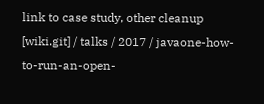link to case study, other cleanup
[wiki.git] / talks / 2017 / javaone-how-to-run-an-open-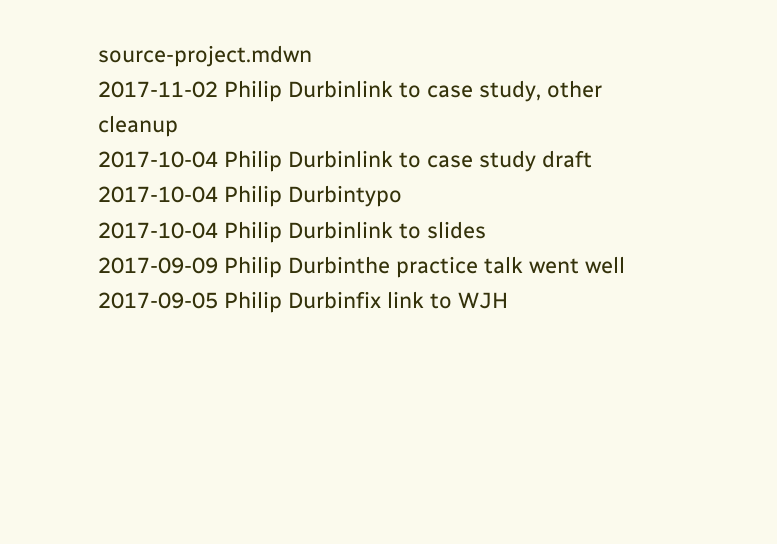source-project.mdwn
2017-11-02 Philip Durbinlink to case study, other cleanup
2017-10-04 Philip Durbinlink to case study draft
2017-10-04 Philip Durbintypo
2017-10-04 Philip Durbinlink to slides
2017-09-09 Philip Durbinthe practice talk went well
2017-09-05 Philip Durbinfix link to WJH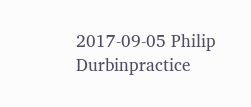2017-09-05 Philip Durbinpractice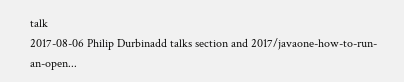talk
2017-08-06 Philip Durbinadd talks section and 2017/javaone-how-to-run-an-open...